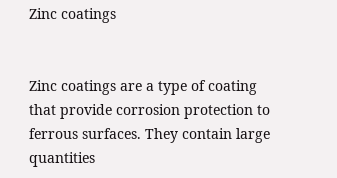Zinc coatings


Zinc coatings are a type of coating that provide corrosion protection to ferrous surfaces. They contain large quantities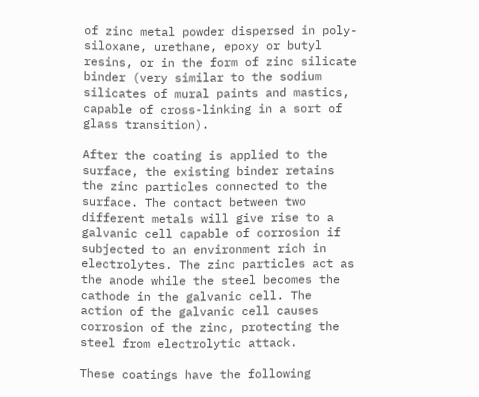of zinc metal powder dispersed in poly-siloxane, urethane, epoxy or butyl resins, or in the form of zinc silicate binder (very similar to the sodium silicates of mural paints and mastics, capable of cross-linking in a sort of glass transition).

After the coating is applied to the surface, the existing binder retains the zinc particles connected to the surface. The contact between two different metals will give rise to a galvanic cell capable of corrosion if subjected to an environment rich in electrolytes. The zinc particles act as the anode while the steel becomes the cathode in the galvanic cell. The action of the galvanic cell causes corrosion of the zinc, protecting the steel from electrolytic attack.

These coatings have the following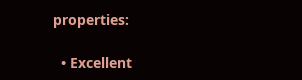properties:

  • Excellent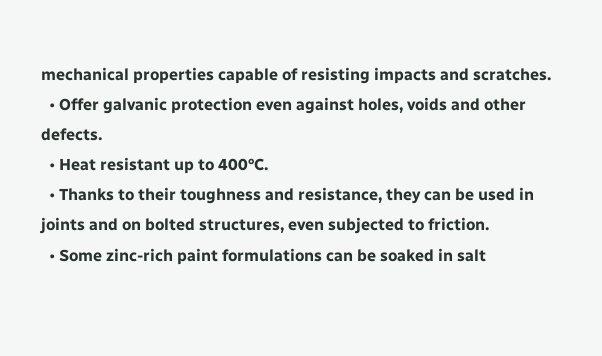mechanical properties capable of resisting impacts and scratches.
  • Offer galvanic protection even against holes, voids and other defects.
  • Heat resistant up to 400°C.
  • Thanks to their toughness and resistance, they can be used in joints and on bolted structures, even subjected to friction.
  • Some zinc-rich paint formulations can be soaked in salt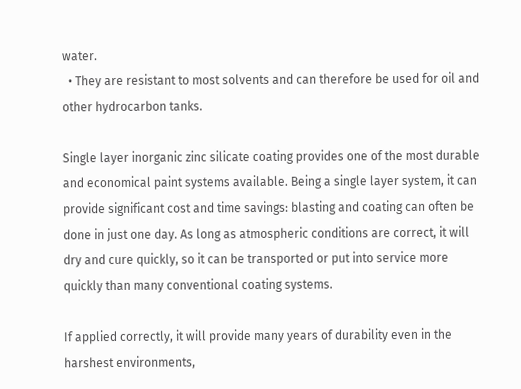water.
  • They are resistant to most solvents and can therefore be used for oil and other hydrocarbon tanks.

Single layer inorganic zinc silicate coating provides one of the most durable and economical paint systems available. Being a single layer system, it can provide significant cost and time savings: blasting and coating can often be done in just one day. As long as atmospheric conditions are correct, it will dry and cure quickly, so it can be transported or put into service more quickly than many conventional coating systems.

If applied correctly, it will provide many years of durability even in the harshest environments,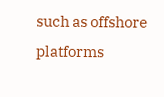such as offshore platforms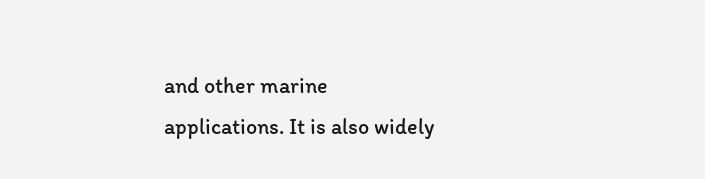and other marine applications. It is also widely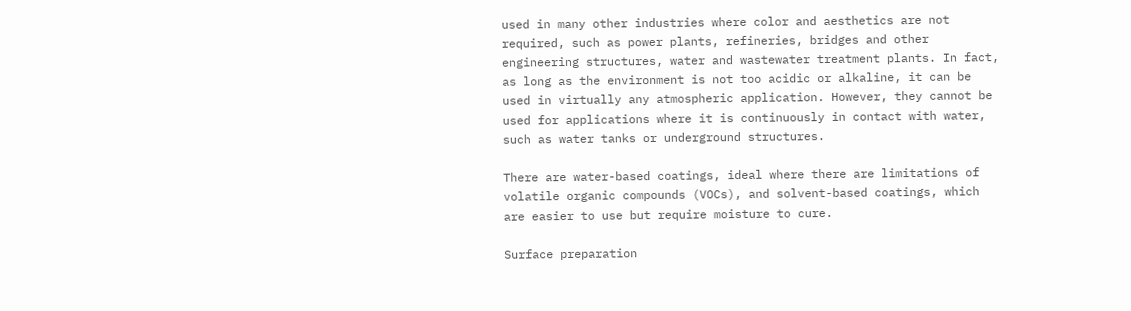used in many other industries where color and aesthetics are not required, such as power plants, refineries, bridges and other engineering structures, water and wastewater treatment plants. In fact, as long as the environment is not too acidic or alkaline, it can be used in virtually any atmospheric application. However, they cannot be used for applications where it is continuously in contact with water, such as water tanks or underground structures.

There are water-based coatings, ideal where there are limitations of volatile organic compounds (VOCs), and solvent-based coatings, which are easier to use but require moisture to cure.

Surface preparation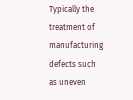Typically the treatment of manufacturing defects such as uneven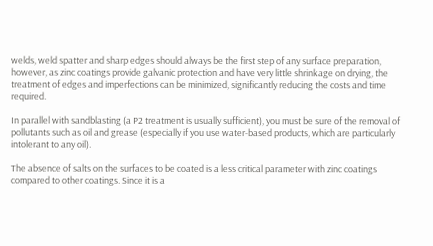welds, weld spatter and sharp edges should always be the first step of any surface preparation, however, as zinc coatings provide galvanic protection and have very little shrinkage on drying, the treatment of edges and imperfections can be minimized, significantly reducing the costs and time required.

In parallel with sandblasting (a P2 treatment is usually sufficient), you must be sure of the removal of pollutants such as oil and grease (especially if you use water-based products, which are particularly intolerant to any oil).

The absence of salts on the surfaces to be coated is a less critical parameter with zinc coatings compared to other coatings. Since it is a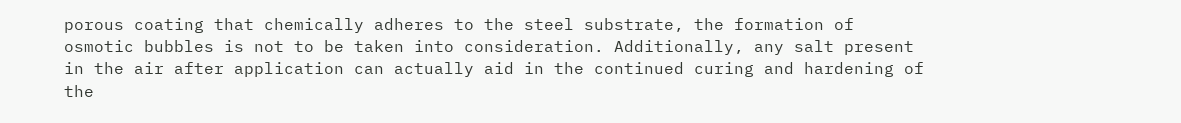porous coating that chemically adheres to the steel substrate, the formation of osmotic bubbles is not to be taken into consideration. Additionally, any salt present in the air after application can actually aid in the continued curing and hardening of the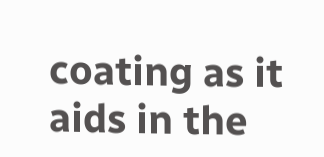coating as it aids in the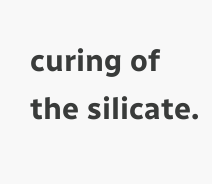curing of the silicate.